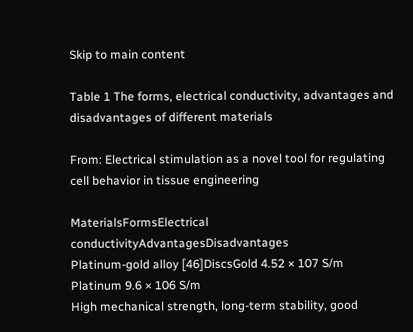Skip to main content

Table 1 The forms, electrical conductivity, advantages and disadvantages of different materials

From: Electrical stimulation as a novel tool for regulating cell behavior in tissue engineering

MaterialsFormsElectrical conductivityAdvantagesDisadvantages
Platinum-gold alloy [46]DiscsGold 4.52 × 107 S/m
Platinum 9.6 × 106 S/m
High mechanical strength, long-term stability, good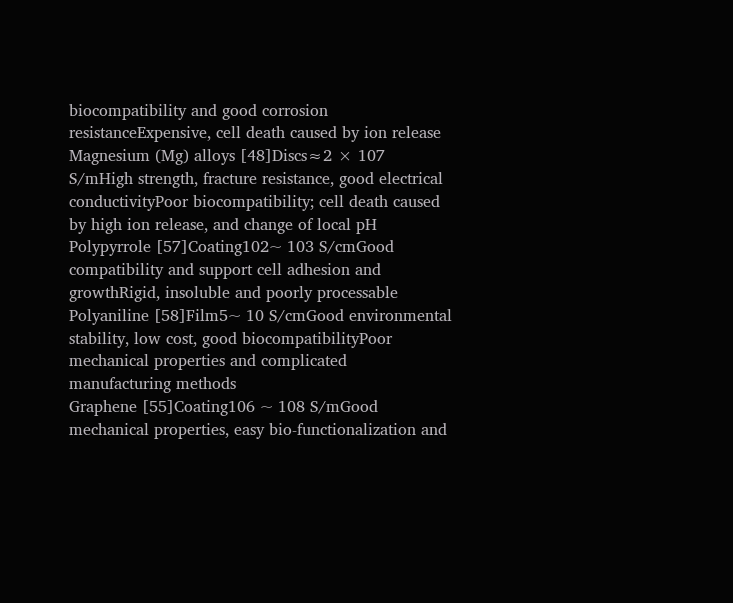biocompatibility and good corrosion resistanceExpensive, cell death caused by ion release
Magnesium (Mg) alloys [48]Discs≈2 × 107 S/mHigh strength, fracture resistance, good electrical conductivityPoor biocompatibility; cell death caused by high ion release, and change of local pH
Polypyrrole [57]Coating102~ 103 S/cmGood compatibility and support cell adhesion and growthRigid, insoluble and poorly processable
Polyaniline [58]Film5~ 10 S/cmGood environmental stability, low cost, good biocompatibilityPoor mechanical properties and complicated manufacturing methods
Graphene [55]Coating106 ~ 108 S/mGood mechanical properties, easy bio-functionalization and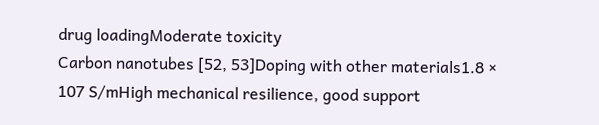drug loadingModerate toxicity
Carbon nanotubes [52, 53]Doping with other materials1.8 × 107 S/mHigh mechanical resilience, good support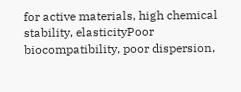for active materials, high chemical stability, elasticityPoor biocompatibility, poor dispersion,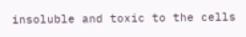insoluble and toxic to the cells